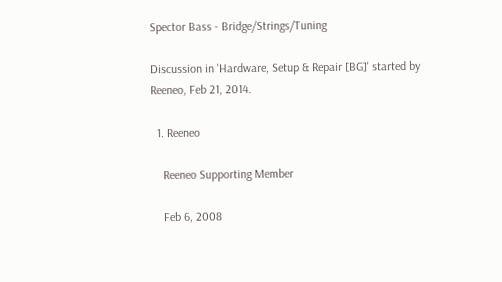Spector Bass - Bridge/Strings/Tuning

Discussion in 'Hardware, Setup & Repair [BG]' started by Reeneo, Feb 21, 2014.

  1. Reeneo

    Reeneo Supporting Member

    Feb 6, 2008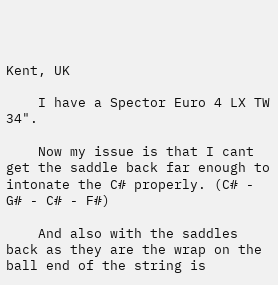Kent, UK

    I have a Spector Euro 4 LX TW 34".

    Now my issue is that I cant get the saddle back far enough to intonate the C# properly. (C# - G# - C# - F#)

    And also with the saddles back as they are the wrap on the ball end of the string is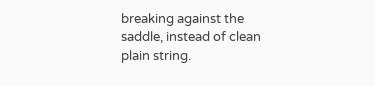breaking against the saddle, instead of clean plain string.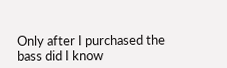Only after I purchased the bass did I know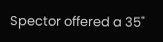Spector offered a 35"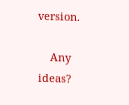version.

    Any ideas?